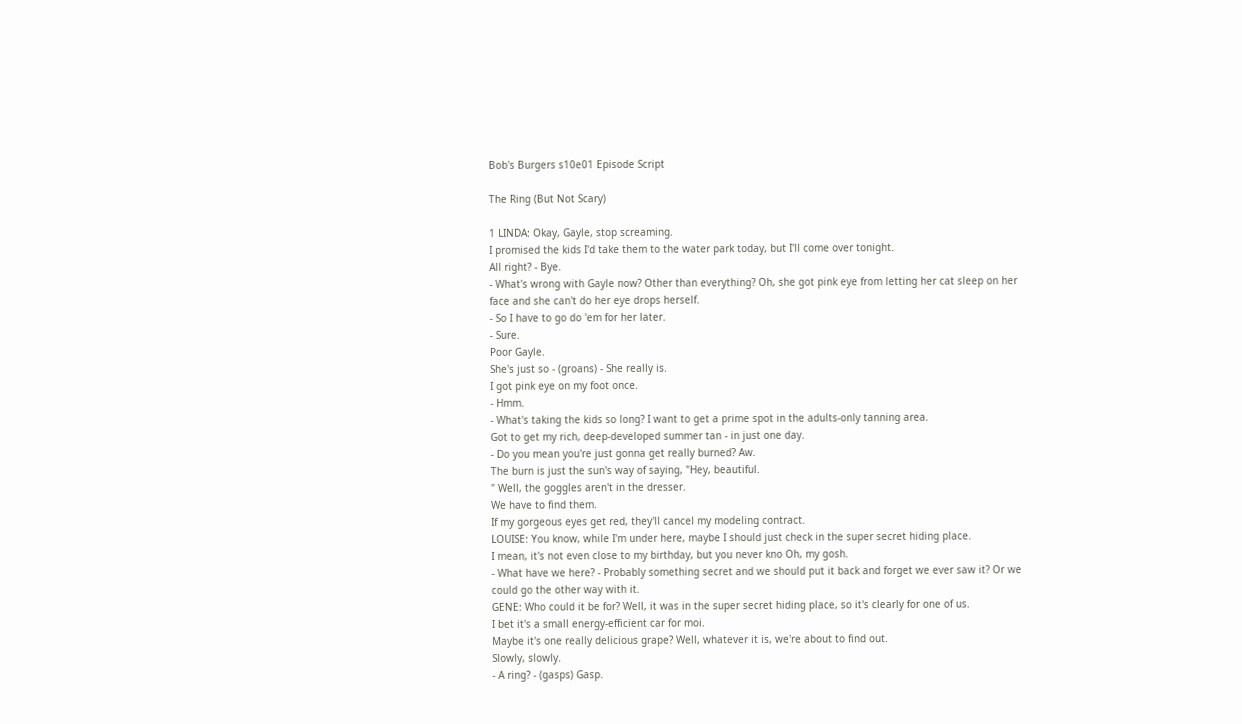Bob's Burgers s10e01 Episode Script

The Ring (But Not Scary)

1 LINDA: Okay, Gayle, stop screaming.
I promised the kids I'd take them to the water park today, but I'll come over tonight.
All right? - Bye.
- What's wrong with Gayle now? Other than everything? Oh, she got pink eye from letting her cat sleep on her face and she can't do her eye drops herself.
- So I have to go do 'em for her later.
- Sure.
Poor Gayle.
She's just so - (groans) - She really is.
I got pink eye on my foot once.
- Hmm.
- What's taking the kids so long? I want to get a prime spot in the adults-only tanning area.
Got to get my rich, deep-developed summer tan - in just one day.
- Do you mean you're just gonna get really burned? Aw.
The burn is just the sun's way of saying, "Hey, beautiful.
" Well, the goggles aren't in the dresser.
We have to find them.
If my gorgeous eyes get red, they'll cancel my modeling contract.
LOUISE: You know, while I'm under here, maybe I should just check in the super secret hiding place.
I mean, it's not even close to my birthday, but you never kno Oh, my gosh.
- What have we here? - Probably something secret and we should put it back and forget we ever saw it? Or we could go the other way with it.
GENE: Who could it be for? Well, it was in the super secret hiding place, so it's clearly for one of us.
I bet it's a small energy-efficient car for moi.
Maybe it's one really delicious grape? Well, whatever it is, we're about to find out.
Slowly, slowly.
- A ring? - (gasps) Gasp.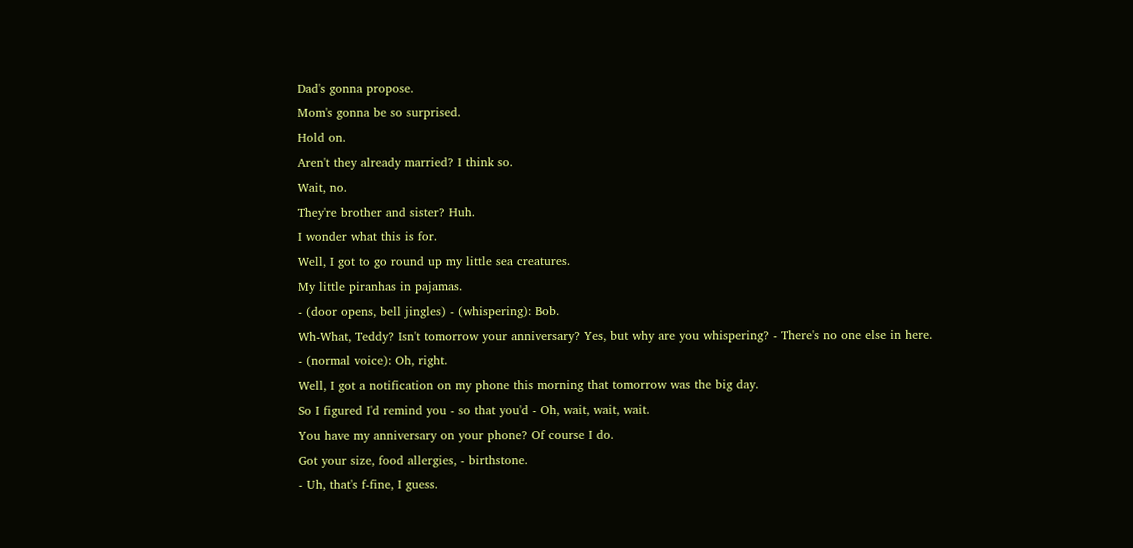Dad's gonna propose.
Mom's gonna be so surprised.
Hold on.
Aren't they already married? I think so.
Wait, no.
They're brother and sister? Huh.
I wonder what this is for.
Well, I got to go round up my little sea creatures.
My little piranhas in pajamas.
- (door opens, bell jingles) - (whispering): Bob.
Wh-What, Teddy? Isn't tomorrow your anniversary? Yes, but why are you whispering? - There's no one else in here.
- (normal voice): Oh, right.
Well, I got a notification on my phone this morning that tomorrow was the big day.
So I figured I'd remind you - so that you'd - Oh, wait, wait, wait.
You have my anniversary on your phone? Of course I do.
Got your size, food allergies, - birthstone.
- Uh, that's f-fine, I guess.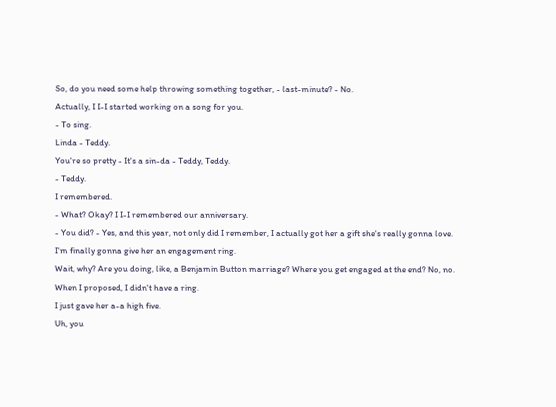So, do you need some help throwing something together, - last-minute? - No.
Actually, I I-I started working on a song for you.
- To sing.
Linda - Teddy.
You're so pretty - It's a sin-da - Teddy, Teddy.
- Teddy.
I remembered.
- What? Okay? I I-I remembered our anniversary.
- You did? - Yes, and this year, not only did I remember, I actually got her a gift she's really gonna love.
I'm finally gonna give her an engagement ring.
Wait, why? Are you doing, like, a Benjamin Button marriage? Where you get engaged at the end? No, no.
When I proposed, I didn't have a ring.
I just gave her a-a high five.
Uh, you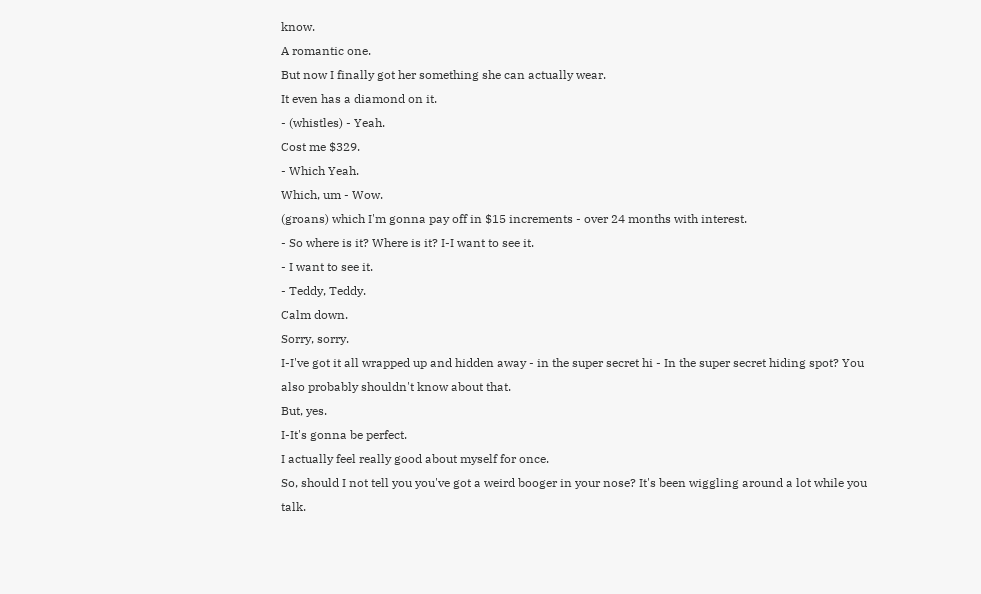know.
A romantic one.
But now I finally got her something she can actually wear.
It even has a diamond on it.
- (whistles) - Yeah.
Cost me $329.
- Which Yeah.
Which, um - Wow.
(groans) which I'm gonna pay off in $15 increments - over 24 months with interest.
- So where is it? Where is it? I-I want to see it.
- I want to see it.
- Teddy, Teddy.
Calm down.
Sorry, sorry.
I-I've got it all wrapped up and hidden away - in the super secret hi - In the super secret hiding spot? You also probably shouldn't know about that.
But, yes.
I-It's gonna be perfect.
I actually feel really good about myself for once.
So, should I not tell you you've got a weird booger in your nose? It's been wiggling around a lot while you talk.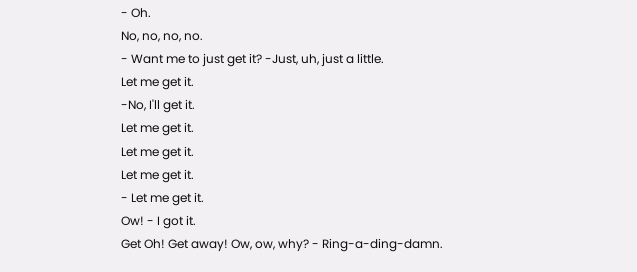- Oh.
No, no, no, no.
- Want me to just get it? -Just, uh, just a little.
Let me get it.
-No, I'll get it.
Let me get it.
Let me get it.
Let me get it.
- Let me get it.
Ow! - I got it.
Get Oh! Get away! Ow, ow, why? - Ring-a-ding-damn.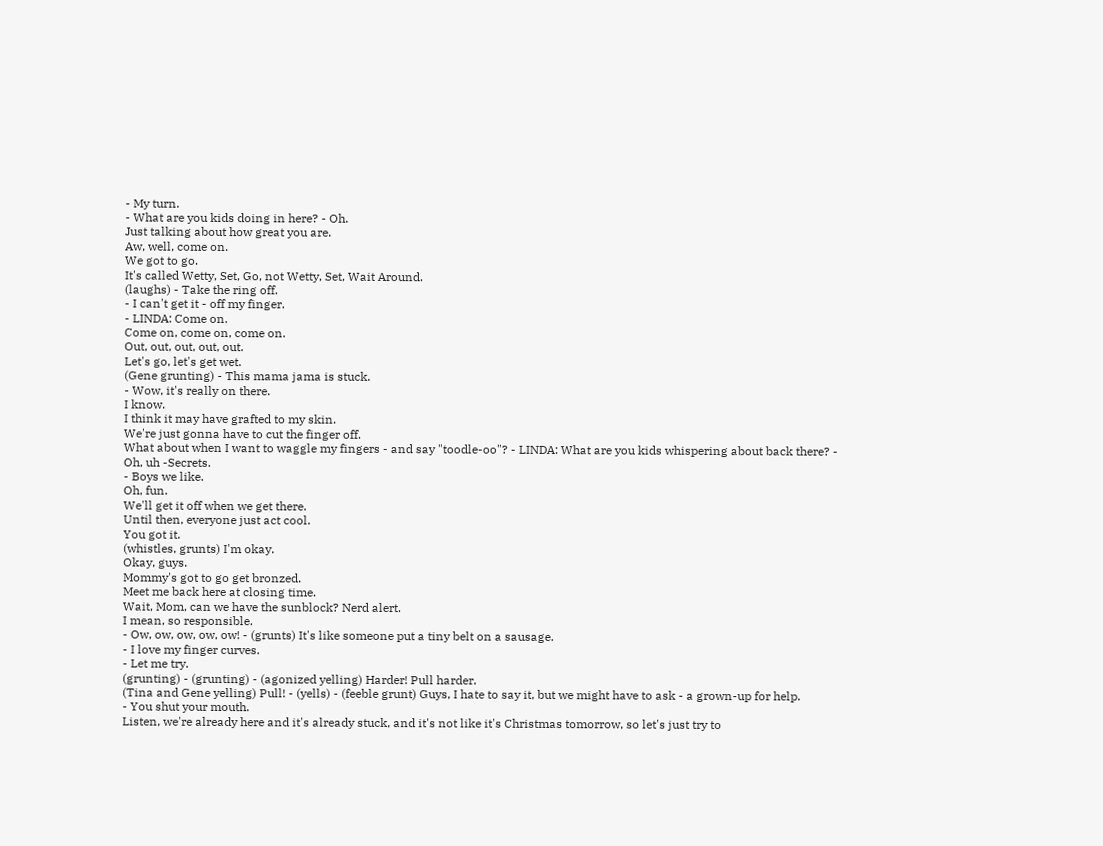- My turn.
- What are you kids doing in here? - Oh.
Just talking about how great you are.
Aw, well, come on.
We got to go.
It's called Wetty, Set, Go, not Wetty, Set, Wait Around.
(laughs) - Take the ring off.
- I can't get it - off my finger.
- LINDA: Come on.
Come on, come on, come on.
Out, out, out, out, out.
Let's go, let's get wet.
(Gene grunting) - This mama jama is stuck.
- Wow, it's really on there.
I know.
I think it may have grafted to my skin.
We're just gonna have to cut the finger off.
What about when I want to waggle my fingers - and say "toodle-oo"? - LINDA: What are you kids whispering about back there? - Oh, uh -Secrets.
- Boys we like.
Oh, fun.
We'll get it off when we get there.
Until then, everyone just act cool.
You got it.
(whistles, grunts) I'm okay.
Okay, guys.
Mommy's got to go get bronzed.
Meet me back here at closing time.
Wait, Mom, can we have the sunblock? Nerd alert.
I mean, so responsible.
- Ow, ow, ow, ow, ow! - (grunts) It's like someone put a tiny belt on a sausage.
- I love my finger curves.
- Let me try.
(grunting) - (grunting) - (agonized yelling) Harder! Pull harder.
(Tina and Gene yelling) Pull! - (yells) - (feeble grunt) Guys, I hate to say it, but we might have to ask - a grown-up for help.
- You shut your mouth.
Listen, we're already here and it's already stuck, and it's not like it's Christmas tomorrow, so let's just try to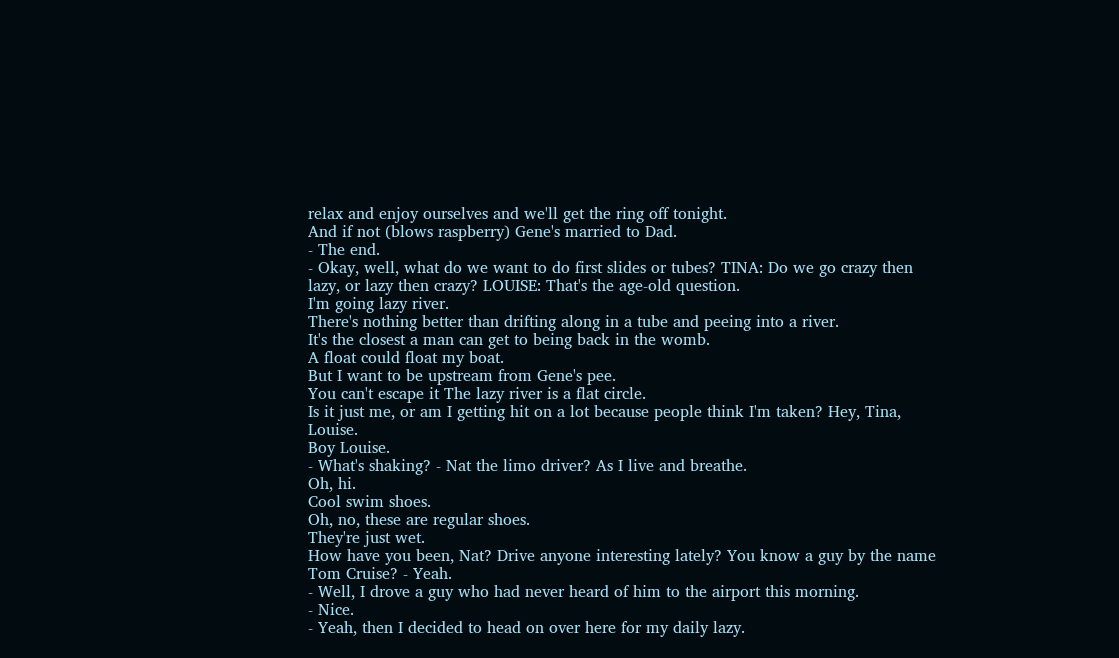relax and enjoy ourselves and we'll get the ring off tonight.
And if not (blows raspberry) Gene's married to Dad.
- The end.
- Okay, well, what do we want to do first slides or tubes? TINA: Do we go crazy then lazy, or lazy then crazy? LOUISE: That's the age-old question.
I'm going lazy river.
There's nothing better than drifting along in a tube and peeing into a river.
It's the closest a man can get to being back in the womb.
A float could float my boat.
But I want to be upstream from Gene's pee.
You can't escape it The lazy river is a flat circle.
Is it just me, or am I getting hit on a lot because people think I'm taken? Hey, Tina, Louise.
Boy Louise.
- What's shaking? - Nat the limo driver? As I live and breathe.
Oh, hi.
Cool swim shoes.
Oh, no, these are regular shoes.
They're just wet.
How have you been, Nat? Drive anyone interesting lately? You know a guy by the name Tom Cruise? - Yeah.
- Well, I drove a guy who had never heard of him to the airport this morning.
- Nice.
- Yeah, then I decided to head on over here for my daily lazy.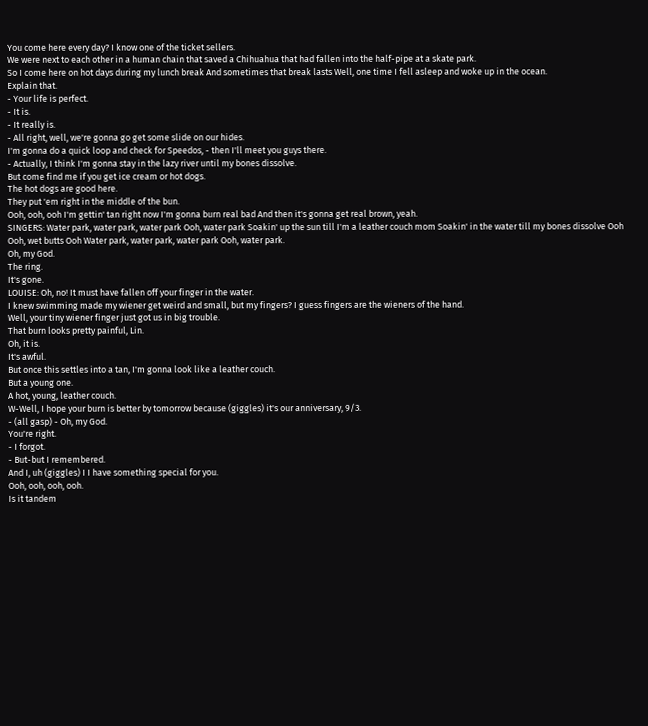You come here every day? I know one of the ticket sellers.
We were next to each other in a human chain that saved a Chihuahua that had fallen into the half-pipe at a skate park.
So I come here on hot days during my lunch break And sometimes that break lasts Well, one time I fell asleep and woke up in the ocean.
Explain that.
- Your life is perfect.
- It is.
- It really is.
- All right, well, we're gonna go get some slide on our hides.
I'm gonna do a quick loop and check for Speedos, - then I'll meet you guys there.
- Actually, I think I'm gonna stay in the lazy river until my bones dissolve.
But come find me if you get ice cream or hot dogs.
The hot dogs are good here.
They put 'em right in the middle of the bun.
Ooh, ooh, ooh I'm gettin' tan right now I'm gonna burn real bad And then it's gonna get real brown, yeah.
SINGERS: Water park, water park, water park Ooh, water park Soakin' up the sun till I'm a leather couch mom Soakin' in the water till my bones dissolve Ooh Ooh, wet butts Ooh Water park, water park, water park Ooh, water park.
Oh, my God.
The ring.
It's gone.
LOUISE: Oh, no! It must have fallen off your finger in the water.
I knew swimming made my wiener get weird and small, but my fingers? I guess fingers are the wieners of the hand.
Well, your tiny wiener finger just got us in big trouble.
That burn looks pretty painful, Lin.
Oh, it is.
It's awful.
But once this settles into a tan, I'm gonna look like a leather couch.
But a young one.
A hot, young, leather couch.
W-Well, I hope your burn is better by tomorrow because (giggles) it's our anniversary, 9/3.
- (all gasp) - Oh, my God.
You're right.
- I forgot.
- But-but I remembered.
And I, uh (giggles) I I have something special for you.
Ooh, ooh, ooh, ooh.
Is it tandem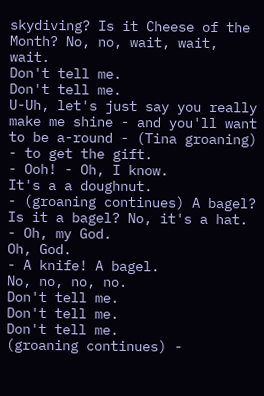skydiving? Is it Cheese of the Month? No, no, wait, wait, wait.
Don't tell me.
Don't tell me.
U-Uh, let's just say you really make me shine - and you'll want to be a-round - (Tina groaning) - to get the gift.
- Ooh! - Oh, I know.
It's a a doughnut.
- (groaning continues) A bagel? Is it a bagel? No, it's a hat.
- Oh, my God.
Oh, God.
- A knife! A bagel.
No, no, no, no.
Don't tell me.
Don't tell me.
Don't tell me.
(groaning continues) -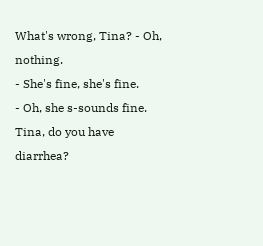What's wrong, Tina? - Oh, nothing.
- She's fine, she's fine.
- Oh, she s-sounds fine.
Tina, do you have diarrhea?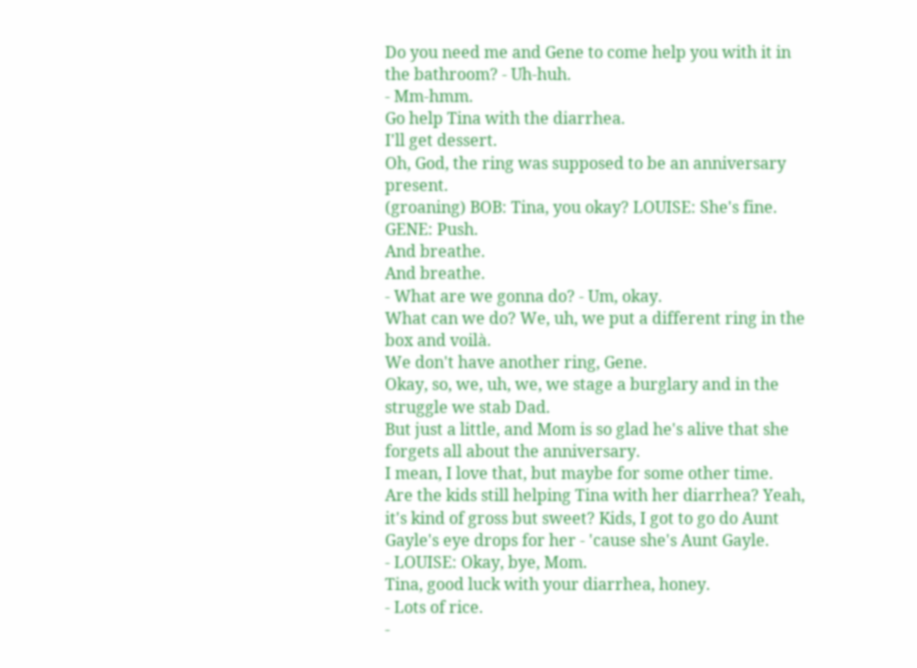Do you need me and Gene to come help you with it in the bathroom? - Uh-huh.
- Mm-hmm.
Go help Tina with the diarrhea.
I'll get dessert.
Oh, God, the ring was supposed to be an anniversary present.
(groaning) BOB: Tina, you okay? LOUISE: She's fine.
GENE: Push.
And breathe.
And breathe.
- What are we gonna do? - Um, okay.
What can we do? We, uh, we put a different ring in the box and voilà.
We don't have another ring, Gene.
Okay, so, we, uh, we, we stage a burglary and in the struggle we stab Dad.
But just a little, and Mom is so glad he's alive that she forgets all about the anniversary.
I mean, I love that, but maybe for some other time.
Are the kids still helping Tina with her diarrhea? Yeah, it's kind of gross but sweet? Kids, I got to go do Aunt Gayle's eye drops for her - 'cause she's Aunt Gayle.
- LOUISE: Okay, bye, Mom.
Tina, good luck with your diarrhea, honey.
- Lots of rice.
-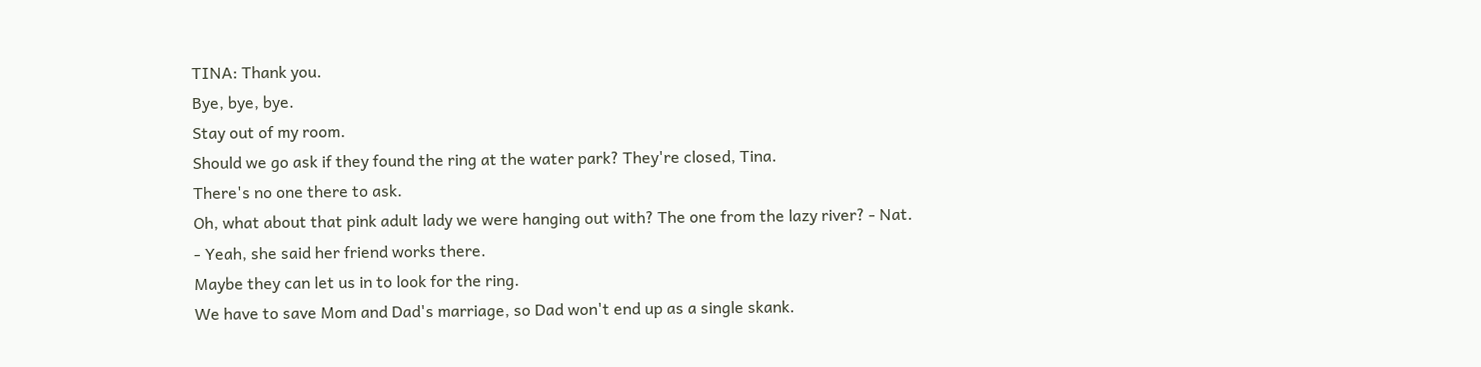TINA: Thank you.
Bye, bye, bye.
Stay out of my room.
Should we go ask if they found the ring at the water park? They're closed, Tina.
There's no one there to ask.
Oh, what about that pink adult lady we were hanging out with? The one from the lazy river? - Nat.
- Yeah, she said her friend works there.
Maybe they can let us in to look for the ring.
We have to save Mom and Dad's marriage, so Dad won't end up as a single skank.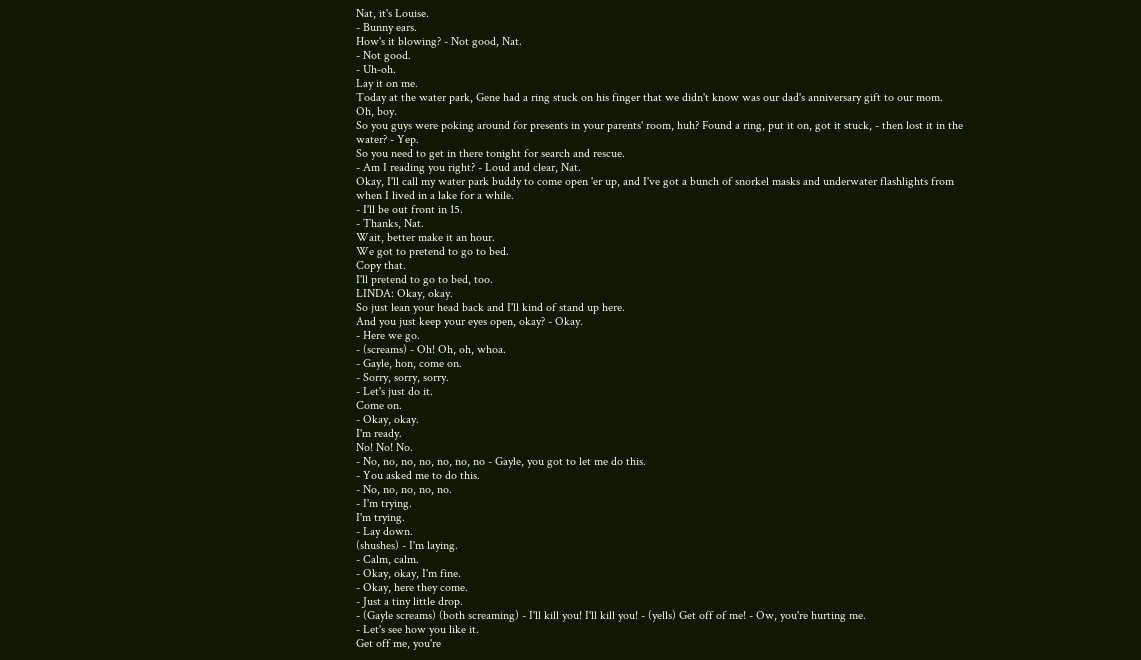Nat, it's Louise.
- Bunny ears.
How's it blowing? - Not good, Nat.
- Not good.
- Uh-oh.
Lay it on me.
Today at the water park, Gene had a ring stuck on his finger that we didn't know was our dad's anniversary gift to our mom.
Oh, boy.
So you guys were poking around for presents in your parents' room, huh? Found a ring, put it on, got it stuck, - then lost it in the water? - Yep.
So you need to get in there tonight for search and rescue.
- Am I reading you right? - Loud and clear, Nat.
Okay, I'll call my water park buddy to come open 'er up, and I've got a bunch of snorkel masks and underwater flashlights from when I lived in a lake for a while.
- I'll be out front in 15.
- Thanks, Nat.
Wait, better make it an hour.
We got to pretend to go to bed.
Copy that.
I'll pretend to go to bed, too.
LINDA: Okay, okay.
So just lean your head back and I'll kind of stand up here.
And you just keep your eyes open, okay? - Okay.
- Here we go.
- (screams) - Oh! Oh, oh, whoa.
- Gayle, hon, come on.
- Sorry, sorry, sorry.
- Let's just do it.
Come on.
- Okay, okay.
I'm ready.
No! No! No.
- No, no, no, no, no, no, no - Gayle, you got to let me do this.
- You asked me to do this.
- No, no, no, no, no.
- I'm trying.
I'm trying.
- Lay down.
(shushes) - I'm laying.
- Calm, calm.
- Okay, okay, I'm fine.
- Okay, here they come.
- Just a tiny little drop.
- (Gayle screams) (both screaming) - I'll kill you! I'll kill you! - (yells) Get off of me! - Ow, you're hurting me.
- Let's see how you like it.
Get off me, you're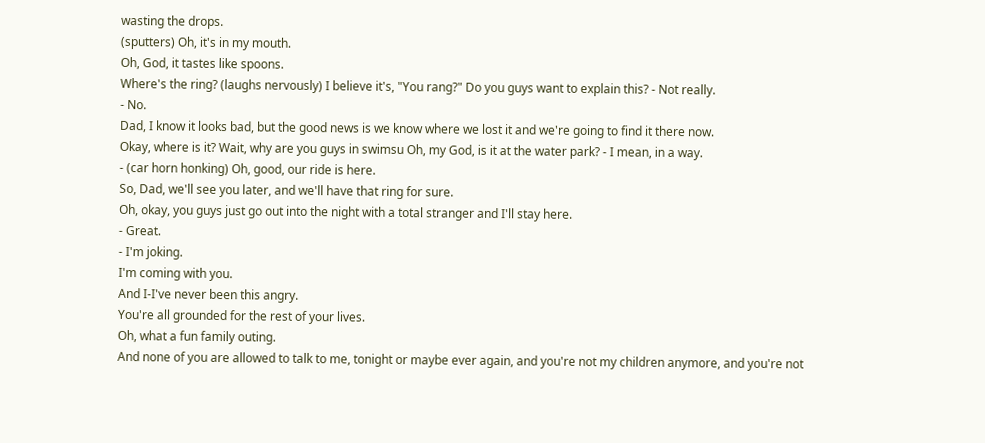wasting the drops.
(sputters) Oh, it's in my mouth.
Oh, God, it tastes like spoons.
Where's the ring? (laughs nervously) I believe it's, "You rang?" Do you guys want to explain this? - Not really.
- No.
Dad, I know it looks bad, but the good news is we know where we lost it and we're going to find it there now.
Okay, where is it? Wait, why are you guys in swimsu Oh, my God, is it at the water park? - I mean, in a way.
- (car horn honking) Oh, good, our ride is here.
So, Dad, we'll see you later, and we'll have that ring for sure.
Oh, okay, you guys just go out into the night with a total stranger and I'll stay here.
- Great.
- I'm joking.
I'm coming with you.
And I-I've never been this angry.
You're all grounded for the rest of your lives.
Oh, what a fun family outing.
And none of you are allowed to talk to me, tonight or maybe ever again, and you're not my children anymore, and you're not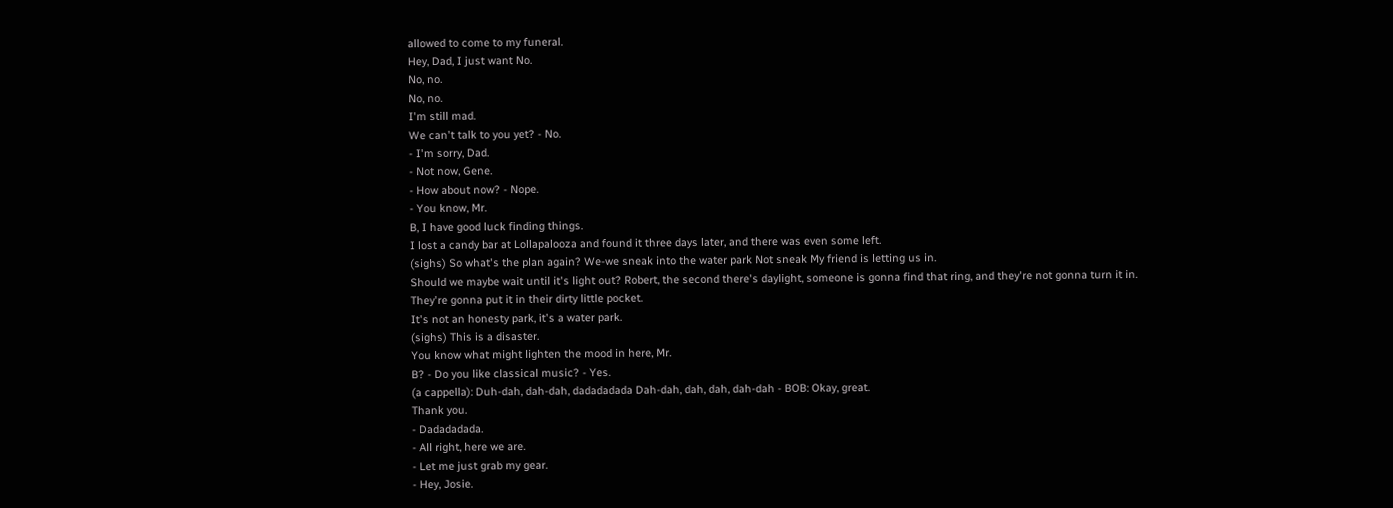allowed to come to my funeral.
Hey, Dad, I just want No.
No, no.
No, no.
I'm still mad.
We can't talk to you yet? - No.
- I'm sorry, Dad.
- Not now, Gene.
- How about now? - Nope.
- You know, Mr.
B, I have good luck finding things.
I lost a candy bar at Lollapalooza and found it three days later, and there was even some left.
(sighs) So what's the plan again? We-we sneak into the water park Not sneak My friend is letting us in.
Should we maybe wait until it's light out? Robert, the second there's daylight, someone is gonna find that ring, and they're not gonna turn it in.
They're gonna put it in their dirty little pocket.
It's not an honesty park, it's a water park.
(sighs) This is a disaster.
You know what might lighten the mood in here, Mr.
B? - Do you like classical music? - Yes.
(a cappella): Duh-dah, dah-dah, dadadadada Dah-dah, dah, dah, dah-dah - BOB: Okay, great.
Thank you.
- Dadadadada.
- All right, here we are.
- Let me just grab my gear.
- Hey, Josie.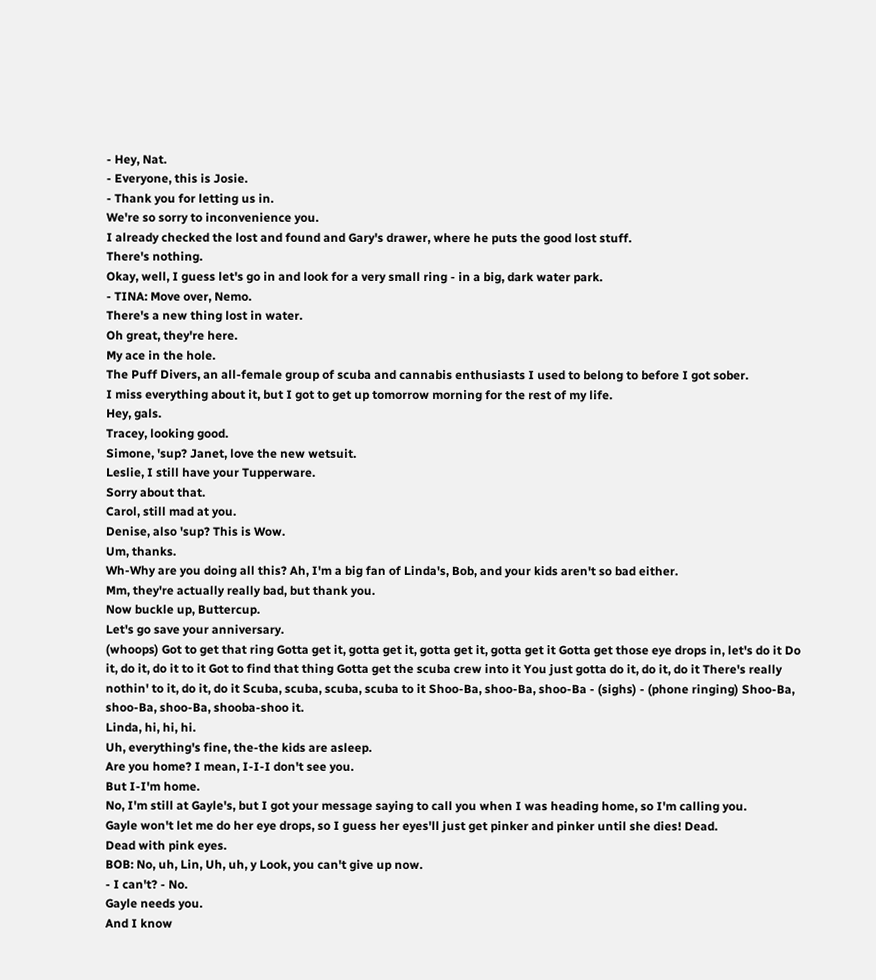- Hey, Nat.
- Everyone, this is Josie.
- Thank you for letting us in.
We're so sorry to inconvenience you.
I already checked the lost and found and Gary's drawer, where he puts the good lost stuff.
There's nothing.
Okay, well, I guess let's go in and look for a very small ring - in a big, dark water park.
- TINA: Move over, Nemo.
There's a new thing lost in water.
Oh great, they're here.
My ace in the hole.
The Puff Divers, an all-female group of scuba and cannabis enthusiasts I used to belong to before I got sober.
I miss everything about it, but I got to get up tomorrow morning for the rest of my life.
Hey, gals.
Tracey, looking good.
Simone, 'sup? Janet, love the new wetsuit.
Leslie, I still have your Tupperware.
Sorry about that.
Carol, still mad at you.
Denise, also 'sup? This is Wow.
Um, thanks.
Wh-Why are you doing all this? Ah, I'm a big fan of Linda's, Bob, and your kids aren't so bad either.
Mm, they're actually really bad, but thank you.
Now buckle up, Buttercup.
Let's go save your anniversary.
(whoops) Got to get that ring Gotta get it, gotta get it, gotta get it, gotta get it Gotta get those eye drops in, let's do it Do it, do it, do it to it Got to find that thing Gotta get the scuba crew into it You just gotta do it, do it, do it There's really nothin' to it, do it, do it Scuba, scuba, scuba, scuba to it Shoo-Ba, shoo-Ba, shoo-Ba - (sighs) - (phone ringing) Shoo-Ba, shoo-Ba, shoo-Ba, shooba-shoo it.
Linda, hi, hi, hi.
Uh, everything's fine, the-the kids are asleep.
Are you home? I mean, I-I-I don't see you.
But I-I'm home.
No, I'm still at Gayle's, but I got your message saying to call you when I was heading home, so I'm calling you.
Gayle won't let me do her eye drops, so I guess her eyes'll just get pinker and pinker until she dies! Dead.
Dead with pink eyes.
BOB: No, uh, Lin, Uh, uh, y Look, you can't give up now.
- I can't? - No.
Gayle needs you.
And I know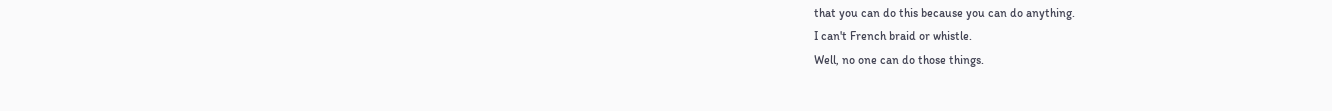that you can do this because you can do anything.
I can't French braid or whistle.
Well, no one can do those things.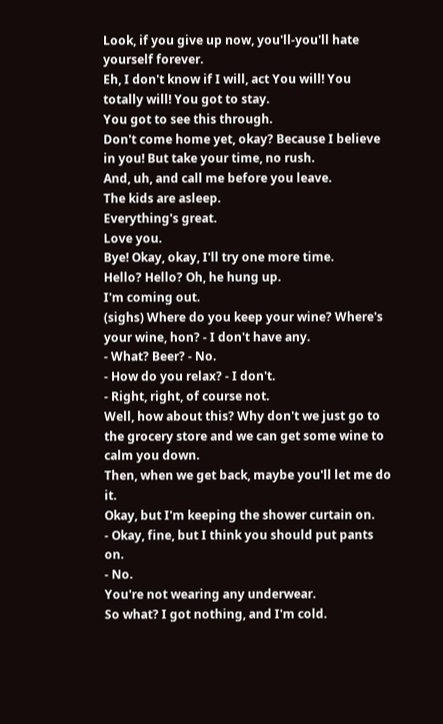Look, if you give up now, you'll-you'll hate yourself forever.
Eh, I don't know if I will, act You will! You totally will! You got to stay.
You got to see this through.
Don't come home yet, okay? Because I believe in you! But take your time, no rush.
And, uh, and call me before you leave.
The kids are asleep.
Everything's great.
Love you.
Bye! Okay, okay, I'll try one more time.
Hello? Hello? Oh, he hung up.
I'm coming out.
(sighs) Where do you keep your wine? Where's your wine, hon? - I don't have any.
- What? Beer? - No.
- How do you relax? - I don't.
- Right, right, of course not.
Well, how about this? Why don't we just go to the grocery store and we can get some wine to calm you down.
Then, when we get back, maybe you'll let me do it.
Okay, but I'm keeping the shower curtain on.
- Okay, fine, but I think you should put pants on.
- No.
You're not wearing any underwear.
So what? I got nothing, and I'm cold.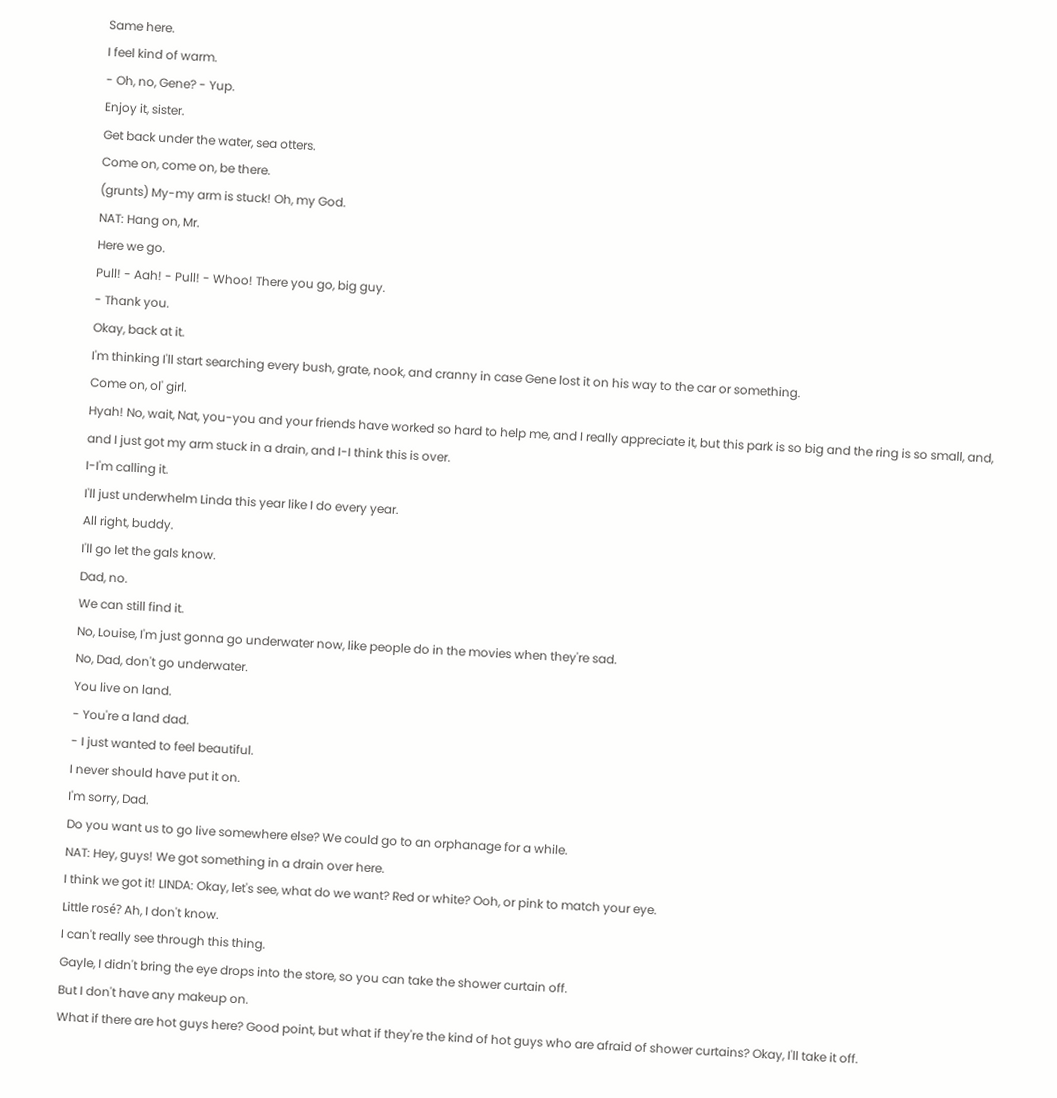Same here.
I feel kind of warm.
- Oh, no, Gene? - Yup.
Enjoy it, sister.
Get back under the water, sea otters.
Come on, come on, be there.
(grunts) My-my arm is stuck! Oh, my God.
NAT: Hang on, Mr.
Here we go.
Pull! - Aah! - Pull! - Whoo! There you go, big guy.
- Thank you.
Okay, back at it.
I'm thinking I'll start searching every bush, grate, nook, and cranny in case Gene lost it on his way to the car or something.
Come on, ol' girl.
Hyah! No, wait, Nat, you-you and your friends have worked so hard to help me, and I really appreciate it, but this park is so big and the ring is so small, and, and I just got my arm stuck in a drain, and I-I think this is over.
I-I'm calling it.
I'll just underwhelm Linda this year like I do every year.
All right, buddy.
I'll go let the gals know.
Dad, no.
We can still find it.
No, Louise, I'm just gonna go underwater now, like people do in the movies when they're sad.
No, Dad, don't go underwater.
You live on land.
- You're a land dad.
- I just wanted to feel beautiful.
I never should have put it on.
I'm sorry, Dad.
Do you want us to go live somewhere else? We could go to an orphanage for a while.
NAT: Hey, guys! We got something in a drain over here.
I think we got it! LINDA: Okay, let's see, what do we want? Red or white? Ooh, or pink to match your eye.
Little rosé? Ah, I don't know.
I can't really see through this thing.
Gayle, I didn't bring the eye drops into the store, so you can take the shower curtain off.
But I don't have any makeup on.
What if there are hot guys here? Good point, but what if they're the kind of hot guys who are afraid of shower curtains? Okay, I'll take it off.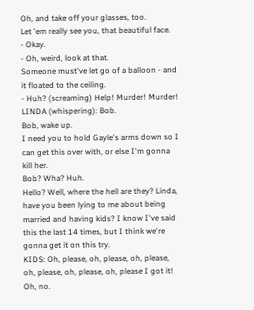Oh, and take off your glasses, too.
Let 'em really see you, that beautiful face.
- Okay.
- Oh, weird, look at that.
Someone must've let go of a balloon - and it floated to the ceiling.
- Huh? (screaming) Help! Murder! Murder! LINDA (whispering): Bob.
Bob, wake up.
I need you to hold Gayle's arms down so I can get this over with, or else I'm gonna kill her.
Bob? Wha? Huh.
Hello? Well, where the hell are they? Linda, have you been lying to me about being married and having kids? I know I've said this the last 14 times, but I think we're gonna get it on this try.
KIDS: Oh, please, oh, please, oh, please, oh, please, oh, please, oh, please I got it! Oh, no.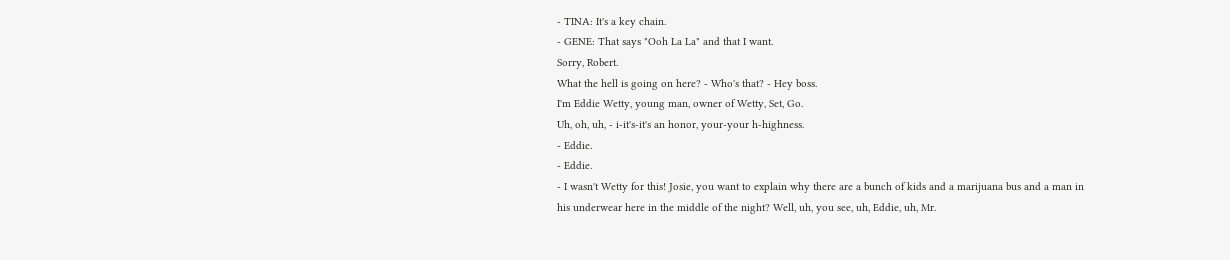- TINA: It's a key chain.
- GENE: That says "Ooh La La" and that I want.
Sorry, Robert.
What the hell is going on here? - Who's that? - Hey boss.
I'm Eddie Wetty, young man, owner of Wetty, Set, Go.
Uh, oh, uh, - i-it's-it's an honor, your-your h-highness.
- Eddie.
- Eddie.
- I wasn't Wetty for this! Josie, you want to explain why there are a bunch of kids and a marijuana bus and a man in his underwear here in the middle of the night? Well, uh, you see, uh, Eddie, uh, Mr.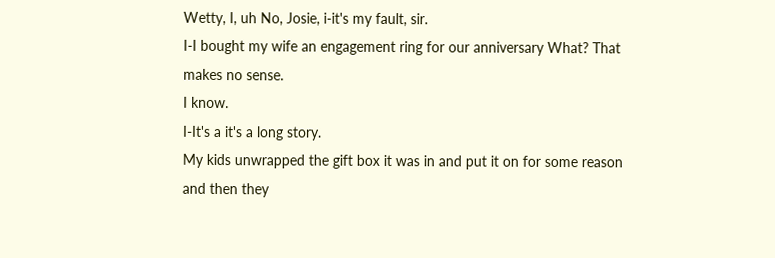Wetty, I, uh No, Josie, i-it's my fault, sir.
I-I bought my wife an engagement ring for our anniversary What? That makes no sense.
I know.
I-It's a it's a long story.
My kids unwrapped the gift box it was in and put it on for some reason and then they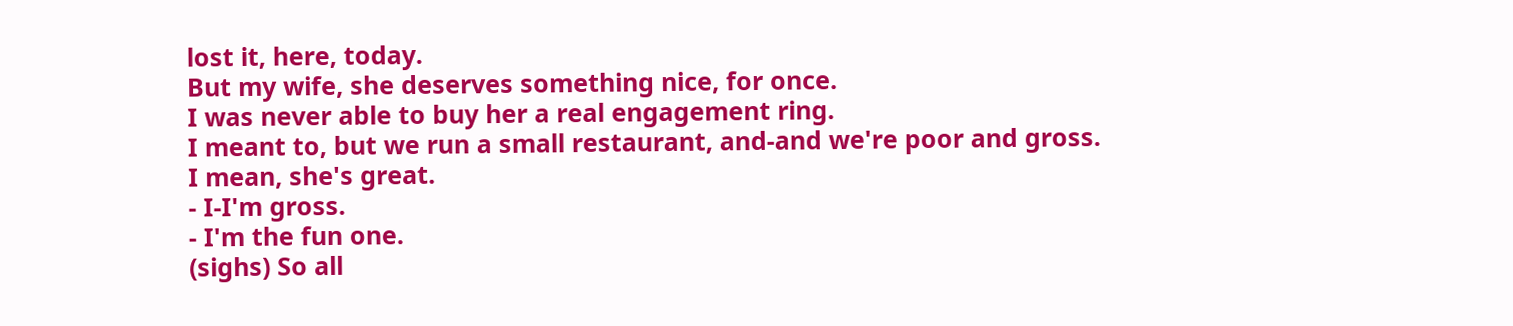lost it, here, today.
But my wife, she deserves something nice, for once.
I was never able to buy her a real engagement ring.
I meant to, but we run a small restaurant, and-and we're poor and gross.
I mean, she's great.
- I-I'm gross.
- I'm the fun one.
(sighs) So all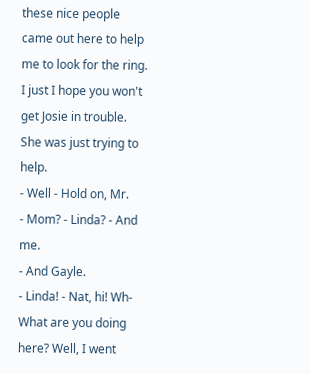these nice people came out here to help me to look for the ring.
I just I hope you won't get Josie in trouble.
She was just trying to help.
- Well - Hold on, Mr.
- Mom? - Linda? - And me.
- And Gayle.
- Linda! - Nat, hi! Wh-What are you doing here? Well, I went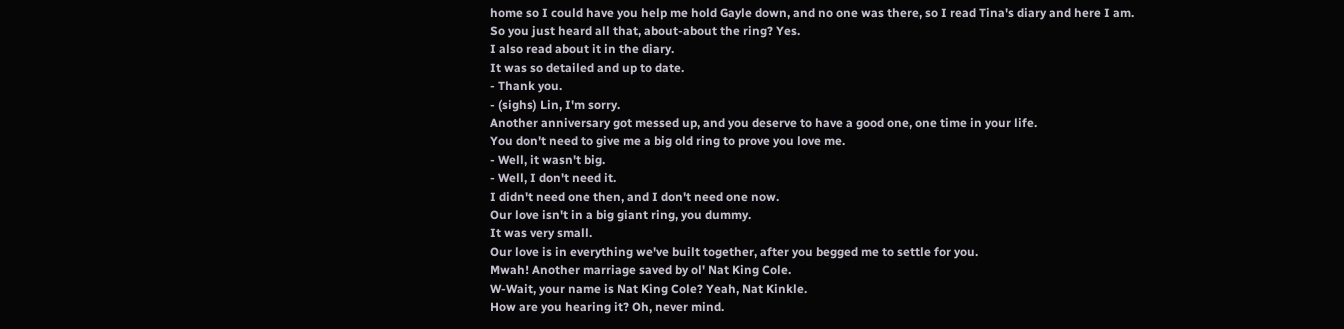home so I could have you help me hold Gayle down, and no one was there, so I read Tina's diary and here I am.
So you just heard all that, about-about the ring? Yes.
I also read about it in the diary.
It was so detailed and up to date.
- Thank you.
- (sighs) Lin, I'm sorry.
Another anniversary got messed up, and you deserve to have a good one, one time in your life.
You don't need to give me a big old ring to prove you love me.
- Well, it wasn't big.
- Well, I don't need it.
I didn't need one then, and I don't need one now.
Our love isn't in a big giant ring, you dummy.
It was very small.
Our love is in everything we've built together, after you begged me to settle for you.
Mwah! Another marriage saved by ol' Nat King Cole.
W-Wait, your name is Nat King Cole? Yeah, Nat Kinkle.
How are you hearing it? Oh, never mind.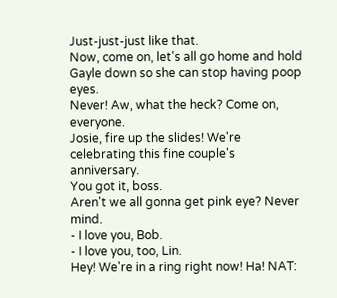Just-just-just like that.
Now, come on, let's all go home and hold Gayle down so she can stop having poop eyes.
Never! Aw, what the heck? Come on, everyone.
Josie, fire up the slides! We're celebrating this fine couple's anniversary.
You got it, boss.
Aren't we all gonna get pink eye? Never mind.
- I love you, Bob.
- I love you, too, Lin.
Hey! We're in a ring right now! Ha! NAT: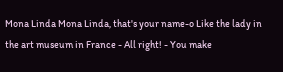Mona Linda Mona Linda, that's your name-o Like the lady in the art museum in France - All right! - You make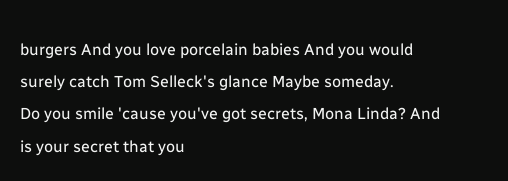burgers And you love porcelain babies And you would surely catch Tom Selleck's glance Maybe someday.
Do you smile 'cause you've got secrets, Mona Linda? And is your secret that you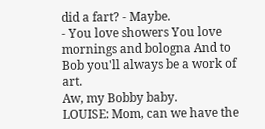did a fart? - Maybe.
- You love showers You love mornings and bologna And to Bob you'll always be a work of art.
Aw, my Bobby baby.
LOUISE: Mom, can we have the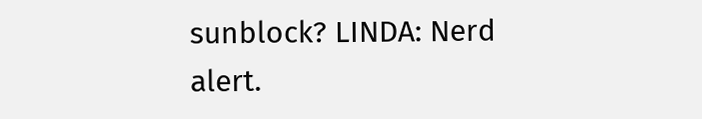sunblock? LINDA: Nerd alert.